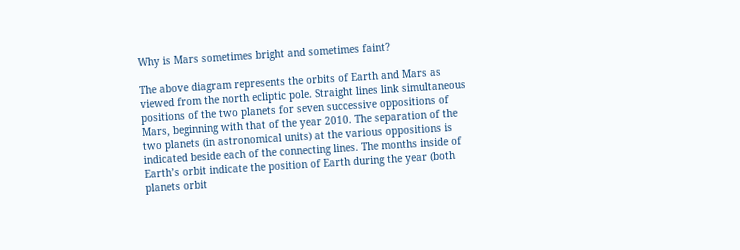Why is Mars sometimes bright and sometimes faint?

The above diagram represents the orbits of Earth and Mars as viewed from the north ecliptic pole. Straight lines link simultaneous positions of the two planets for seven successive oppositions of Mars, beginning with that of the year 2010. The separation of the two planets (in astronomical units) at the various oppositions is indicated beside each of the connecting lines. The months inside of Earth’s orbit indicate the position of Earth during the year (both planets orbit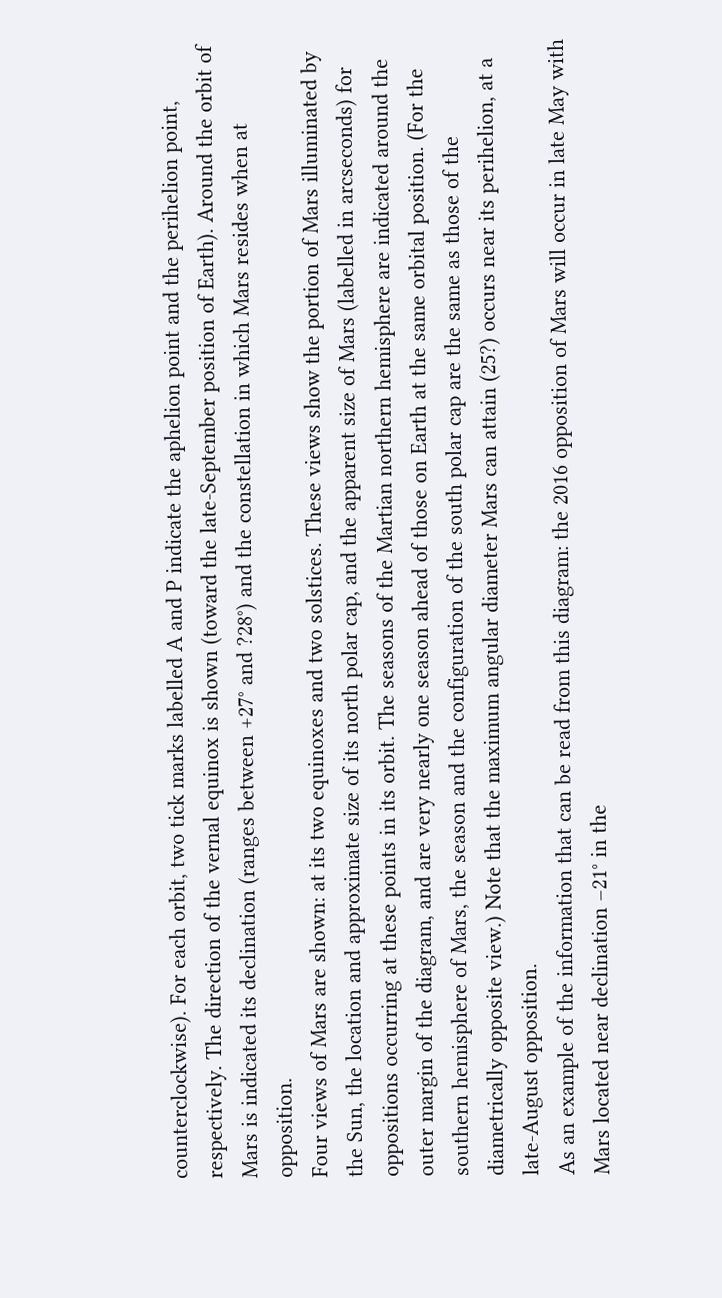counterclockwise). For each orbit, two tick marks labelled A and P indicate the aphelion point and the perihelion point, respectively. The direction of the vernal equinox is shown (toward the late-September position of Earth). Around the orbit of Mars is indicated its declination (ranges between +27° and ?28°) and the constellation in which Mars resides when at opposition.
Four views of Mars are shown: at its two equinoxes and two solstices. These views show the portion of Mars illuminated by the Sun, the location and approximate size of its north polar cap, and the apparent size of Mars (labelled in arcseconds) for oppositions occurring at these points in its orbit. The seasons of the Martian northern hemisphere are indicated around the outer margin of the diagram, and are very nearly one season ahead of those on Earth at the same orbital position. (For the southern hemisphere of Mars, the season and the configuration of the south polar cap are the same as those of the diametrically opposite view.) Note that the maximum angular diameter Mars can attain (25?) occurs near its perihelion, at a late-August opposition.
As an example of the information that can be read from this diagram: the 2016 opposition of Mars will occur in late May with Mars located near declination –21° in the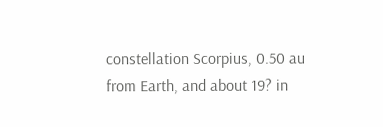constellation Scorpius, 0.50 au from Earth, and about 19? in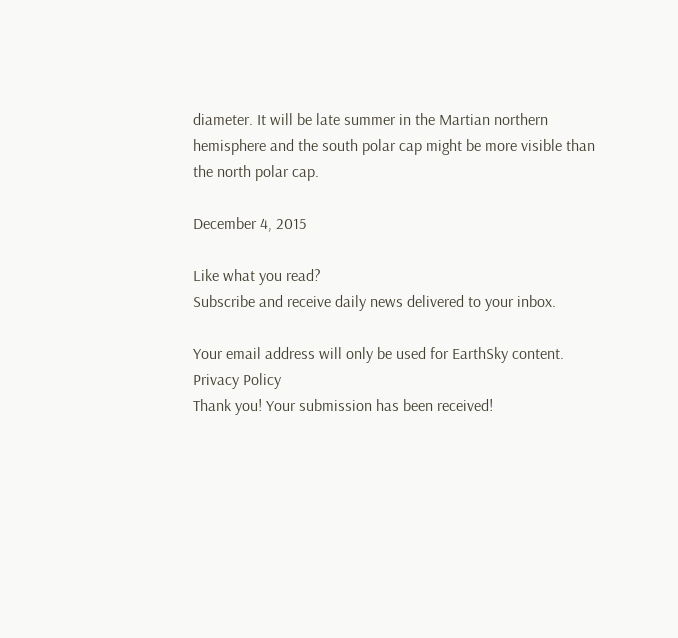diameter. It will be late summer in the Martian northern hemisphere and the south polar cap might be more visible than the north polar cap.

December 4, 2015

Like what you read?
Subscribe and receive daily news delivered to your inbox.

Your email address will only be used for EarthSky content. Privacy Policy
Thank you! Your submission has been received!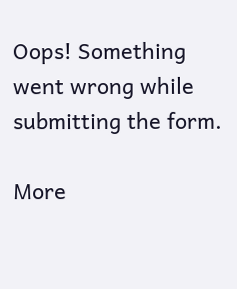Oops! Something went wrong while submitting the form.

More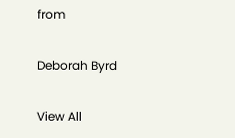from

Deborah Byrd

View All